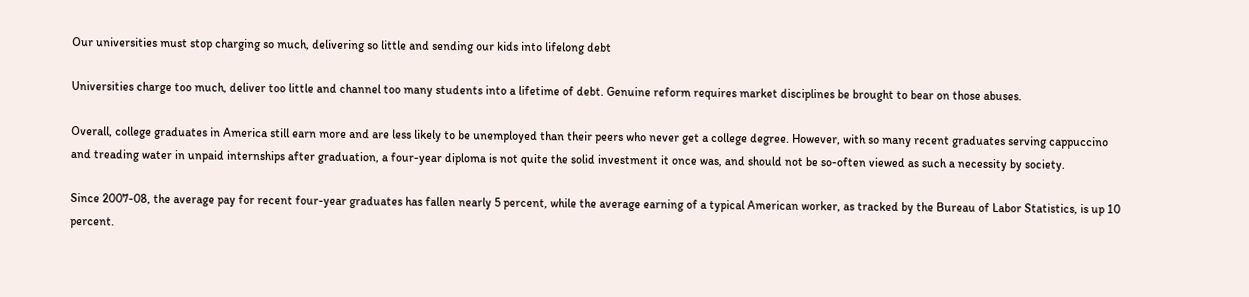Our universities must stop charging so much, delivering so little and sending our kids into lifelong debt

Universities charge too much, deliver too little and channel too many students into a lifetime of debt. Genuine reform requires market disciplines be brought to bear on those abuses.

Overall, college graduates in America still earn more and are less likely to be unemployed than their peers who never get a college degree. However, with so many recent graduates serving cappuccino and treading water in unpaid internships after graduation, a four-year diploma is not quite the solid investment it once was, and should not be so-often viewed as such a necessity by society.

Since 2007-08, the average pay for recent four-year graduates has fallen nearly 5 percent, while the average earning of a typical American worker, as tracked by the Bureau of Labor Statistics, is up 10 percent.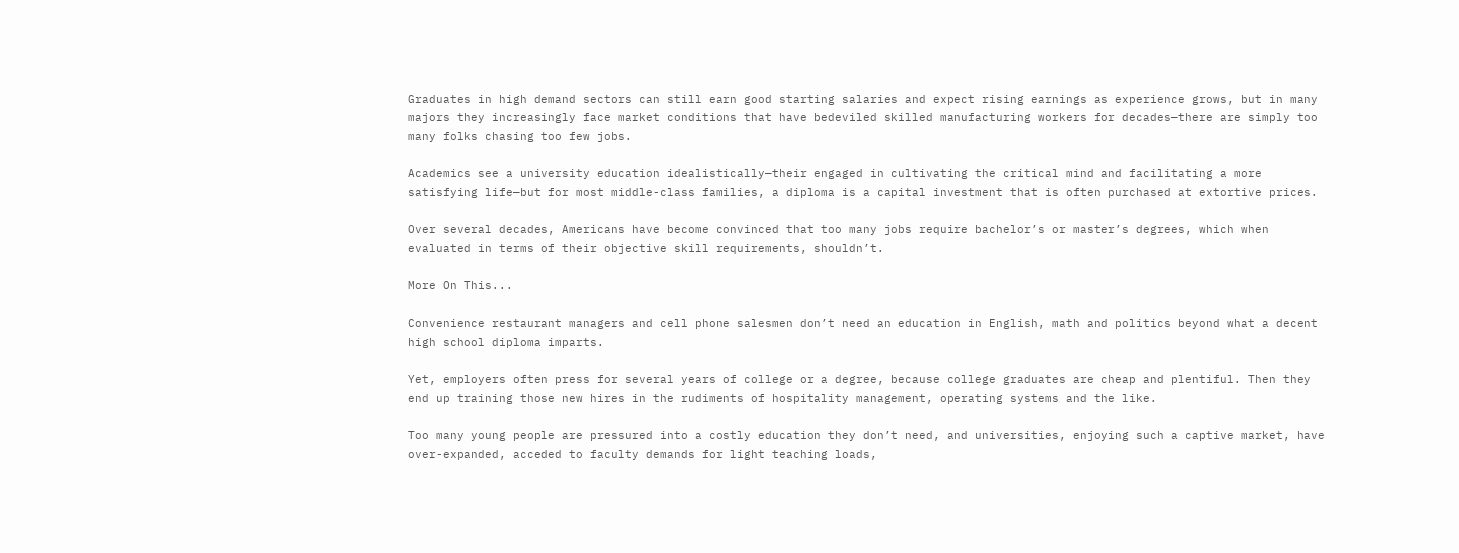Graduates in high demand sectors can still earn good starting salaries and expect rising earnings as experience grows, but in many majors they increasingly face market conditions that have bedeviled skilled manufacturing workers for decades—there are simply too many folks chasing too few jobs.

Academics see a university education idealistically—their engaged in cultivating the critical mind and facilitating a more satisfying life—but for most middle-class families, a diploma is a capital investment that is often purchased at extortive prices.

Over several decades, Americans have become convinced that too many jobs require bachelor’s or master’s degrees, which when evaluated in terms of their objective skill requirements, shouldn’t.

More On This...

Convenience restaurant managers and cell phone salesmen don’t need an education in English, math and politics beyond what a decent high school diploma imparts.

Yet, employers often press for several years of college or a degree, because college graduates are cheap and plentiful. Then they end up training those new hires in the rudiments of hospitality management, operating systems and the like.

Too many young people are pressured into a costly education they don’t need, and universities, enjoying such a captive market, have over-expanded, acceded to faculty demands for light teaching loads,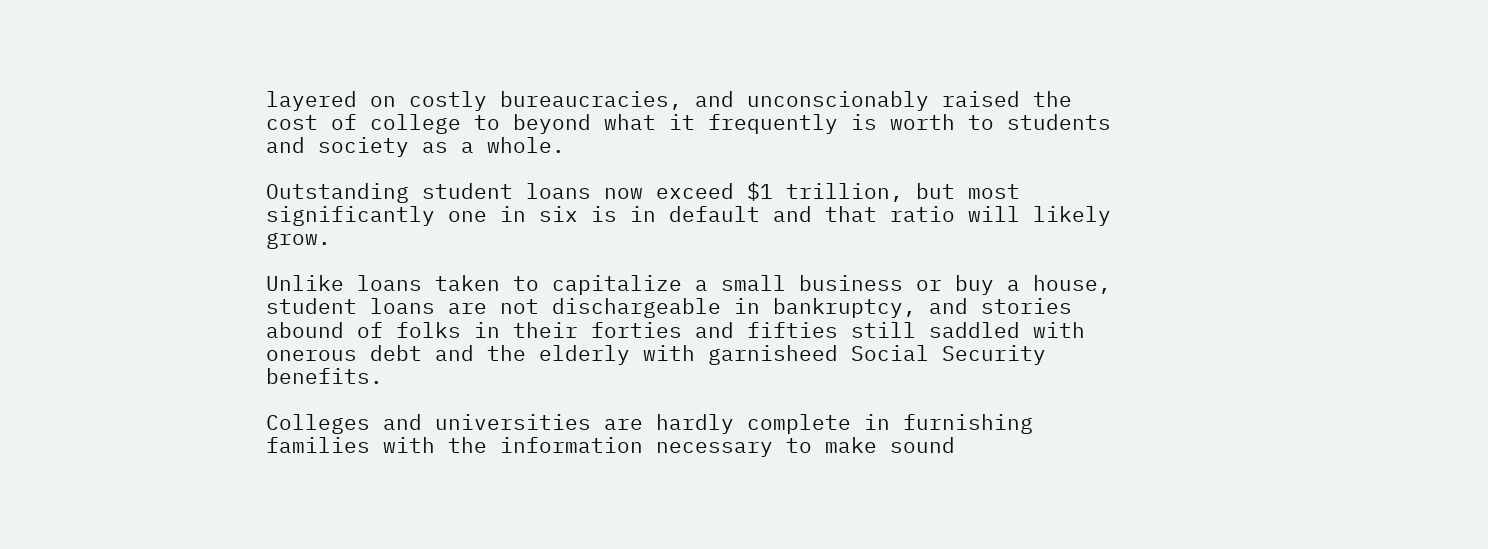layered on costly bureaucracies, and unconscionably raised the cost of college to beyond what it frequently is worth to students and society as a whole.

Outstanding student loans now exceed $1 trillion, but most significantly one in six is in default and that ratio will likely grow.

Unlike loans taken to capitalize a small business or buy a house, student loans are not dischargeable in bankruptcy, and stories abound of folks in their forties and fifties still saddled with onerous debt and the elderly with garnisheed Social Security benefits.

Colleges and universities are hardly complete in furnishing families with the information necessary to make sound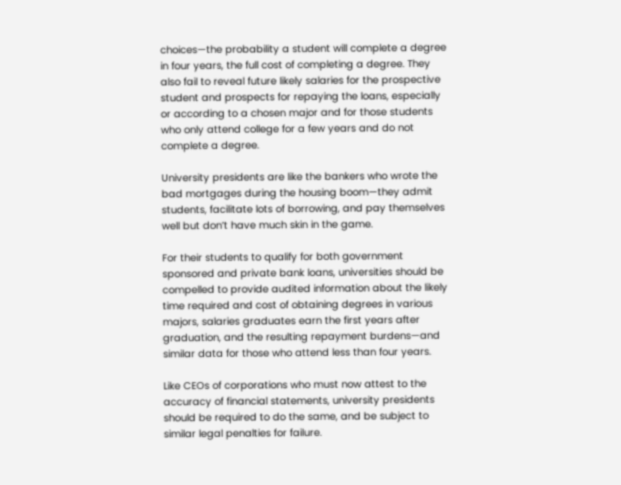choices—the probability a student will complete a degree in four years, the full cost of completing a degree. They also fail to reveal future likely salaries for the prospective student and prospects for repaying the loans, especially or according to a chosen major and for those students who only attend college for a few years and do not complete a degree.

University presidents are like the bankers who wrote the bad mortgages during the housing boom—they admit students, facilitate lots of borrowing, and pay themselves well but don’t have much skin in the game.

For their students to qualify for both government sponsored and private bank loans, universities should be compelled to provide audited information about the likely time required and cost of obtaining degrees in various majors, salaries graduates earn the first years after graduation, and the resulting repayment burdens—and similar data for those who attend less than four years.

Like CEOs of corporations who must now attest to the accuracy of financial statements, university presidents should be required to do the same, and be subject to similar legal penalties for failure.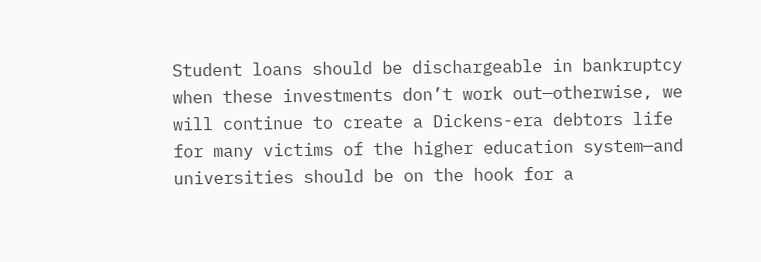Student loans should be dischargeable in bankruptcy when these investments don’t work out—otherwise, we will continue to create a Dickens-era debtors life for many victims of the higher education system—and universities should be on the hook for a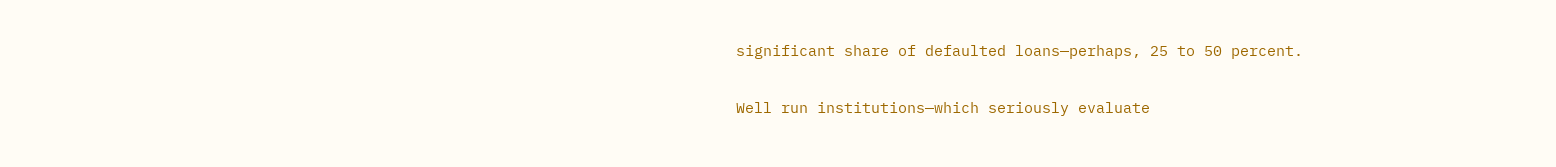significant share of defaulted loans—perhaps, 25 to 50 percent.

Well run institutions—which seriously evaluate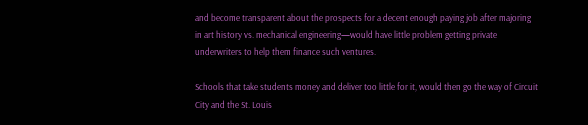and become transparent about the prospects for a decent enough paying job after majoring in art history vs. mechanical engineering—would have little problem getting private underwriters to help them finance such ventures.

Schools that take students money and deliver too little for it, would then go the way of Circuit City and the St. Louis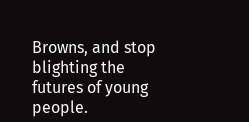Browns, and stop blighting the futures of young people.